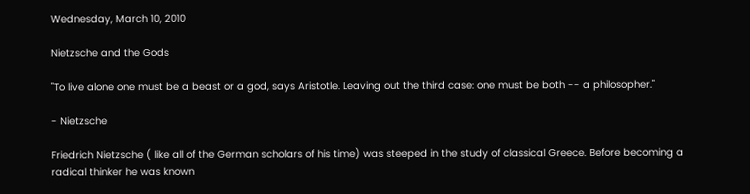Wednesday, March 10, 2010

Nietzsche and the Gods

"To live alone one must be a beast or a god, says Aristotle. Leaving out the third case: one must be both -- a philosopher."

- Nietzsche

Friedrich Nietzsche ( like all of the German scholars of his time) was steeped in the study of classical Greece. Before becoming a radical thinker he was known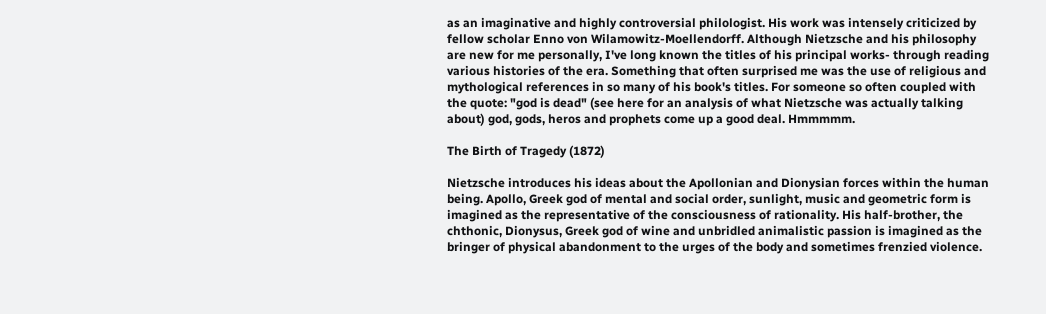as an imaginative and highly controversial philologist. His work was intensely criticized by fellow scholar Enno von Wilamowitz-Moellendorff. Although Nietzsche and his philosophy are new for me personally, I've long known the titles of his principal works- through reading various histories of the era. Something that often surprised me was the use of religious and mythological references in so many of his book's titles. For someone so often coupled with the quote: "god is dead" (see here for an analysis of what Nietzsche was actually talking about) god, gods, heros and prophets come up a good deal. Hmmmmm.

The Birth of Tragedy (1872)

Nietzsche introduces his ideas about the Apollonian and Dionysian forces within the human being. Apollo, Greek god of mental and social order, sunlight, music and geometric form is imagined as the representative of the consciousness of rationality. His half-brother, the chthonic, Dionysus, Greek god of wine and unbridled animalistic passion is imagined as the bringer of physical abandonment to the urges of the body and sometimes frenzied violence.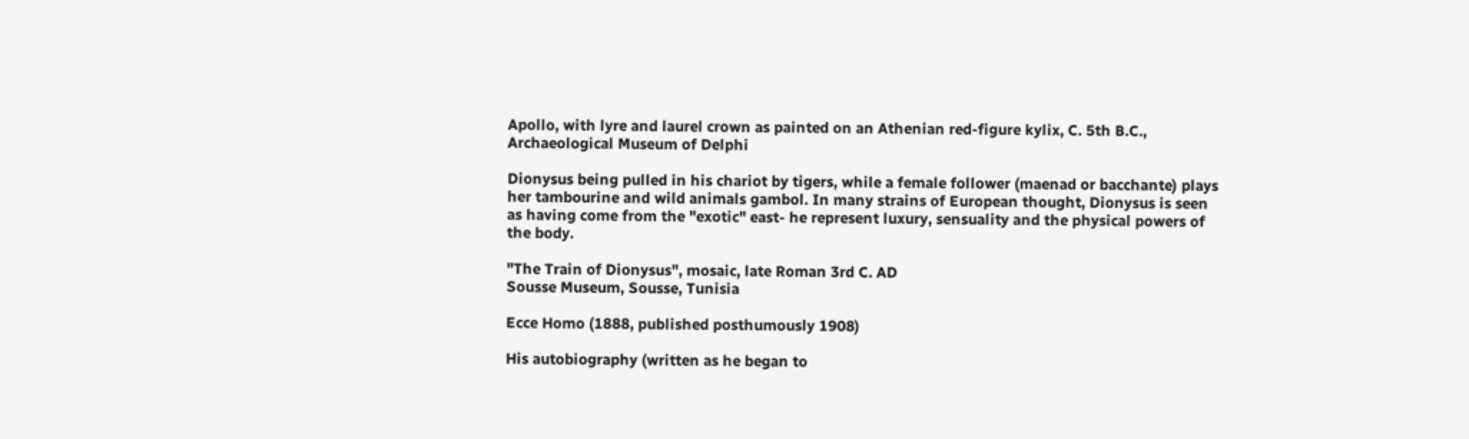Apollo, with lyre and laurel crown as painted on an Athenian red-figure kylix, C. 5th B.C.,
Archaeological Museum of Delphi

Dionysus being pulled in his chariot by tigers, while a female follower (maenad or bacchante) plays her tambourine and wild animals gambol. In many strains of European thought, Dionysus is seen as having come from the "exotic" east- he represent luxury, sensuality and the physical powers of the body.

"The Train of Dionysus", mosaic, late Roman 3rd C. AD
Sousse Museum, Sousse, Tunisia

Ecce Homo (1888, published posthumously 1908)

His autobiography (written as he began to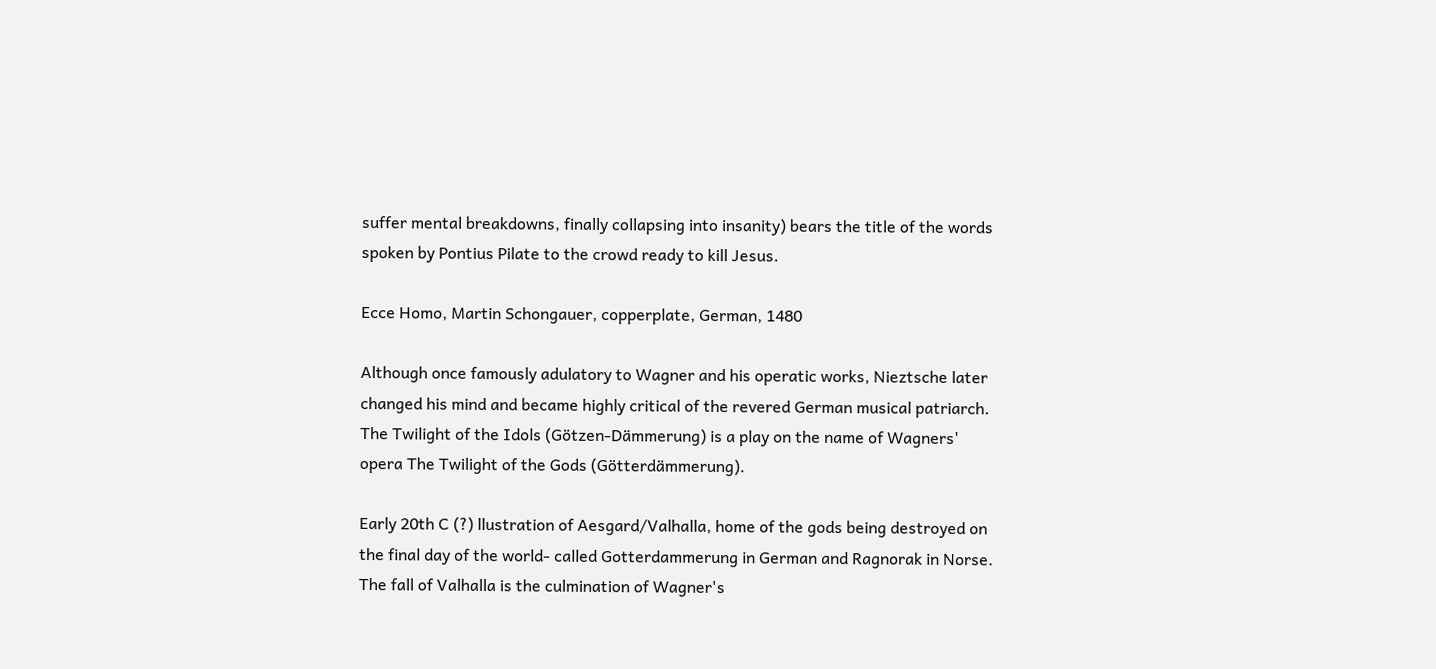suffer mental breakdowns, finally collapsing into insanity) bears the title of the words spoken by Pontius Pilate to the crowd ready to kill Jesus.

Ecce Homo, Martin Schongauer, copperplate, German, 1480

Although once famously adulatory to Wagner and his operatic works, Nieztsche later changed his mind and became highly critical of the revered German musical patriarch. The Twilight of the Idols (Götzen-Dämmerung) is a play on the name of Wagners' opera The Twilight of the Gods (Götterdämmerung).

Early 20th C (?) llustration of Aesgard/Valhalla, home of the gods being destroyed on the final day of the world- called Gotterdammerung in German and Ragnorak in Norse. The fall of Valhalla is the culmination of Wagner's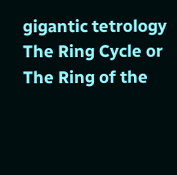gigantic tetrology The Ring Cycle or The Ring of the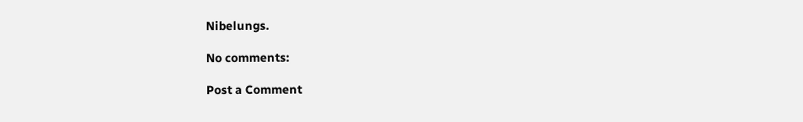Nibelungs.

No comments:

Post a Comment